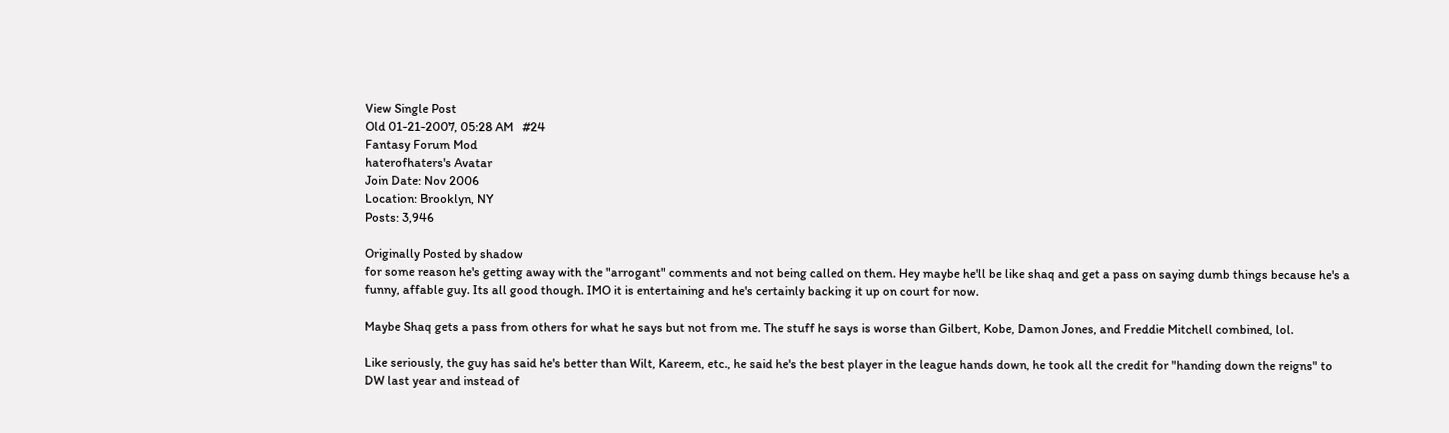View Single Post
Old 01-21-2007, 05:28 AM   #24
Fantasy Forum Mod
haterofhaters's Avatar
Join Date: Nov 2006
Location: Brooklyn, NY
Posts: 3,946

Originally Posted by shadow
for some reason he's getting away with the "arrogant" comments and not being called on them. Hey maybe he'll be like shaq and get a pass on saying dumb things because he's a funny, affable guy. Its all good though. IMO it is entertaining and he's certainly backing it up on court for now.

Maybe Shaq gets a pass from others for what he says but not from me. The stuff he says is worse than Gilbert, Kobe, Damon Jones, and Freddie Mitchell combined, lol.

Like seriously, the guy has said he's better than Wilt, Kareem, etc., he said he's the best player in the league hands down, he took all the credit for "handing down the reigns" to DW last year and instead of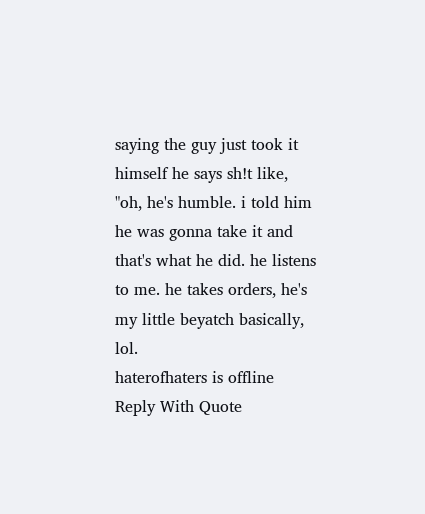saying the guy just took it himself he says sh!t like, "oh, he's humble. i told him he was gonna take it and that's what he did. he listens to me. he takes orders, he's my little beyatch basically, lol.
haterofhaters is offline   Reply With Quote